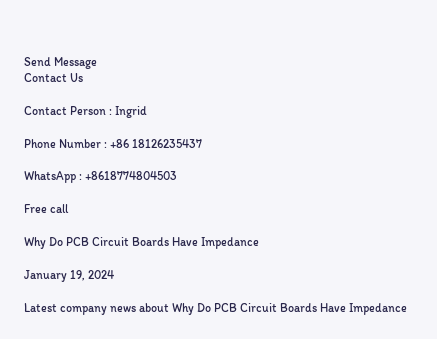Send Message
Contact Us

Contact Person : Ingrid

Phone Number : +86 18126235437

WhatsApp : +8618774804503

Free call

Why Do PCB Circuit Boards Have Impedance

January 19, 2024

Latest company news about Why Do PCB Circuit Boards Have Impedance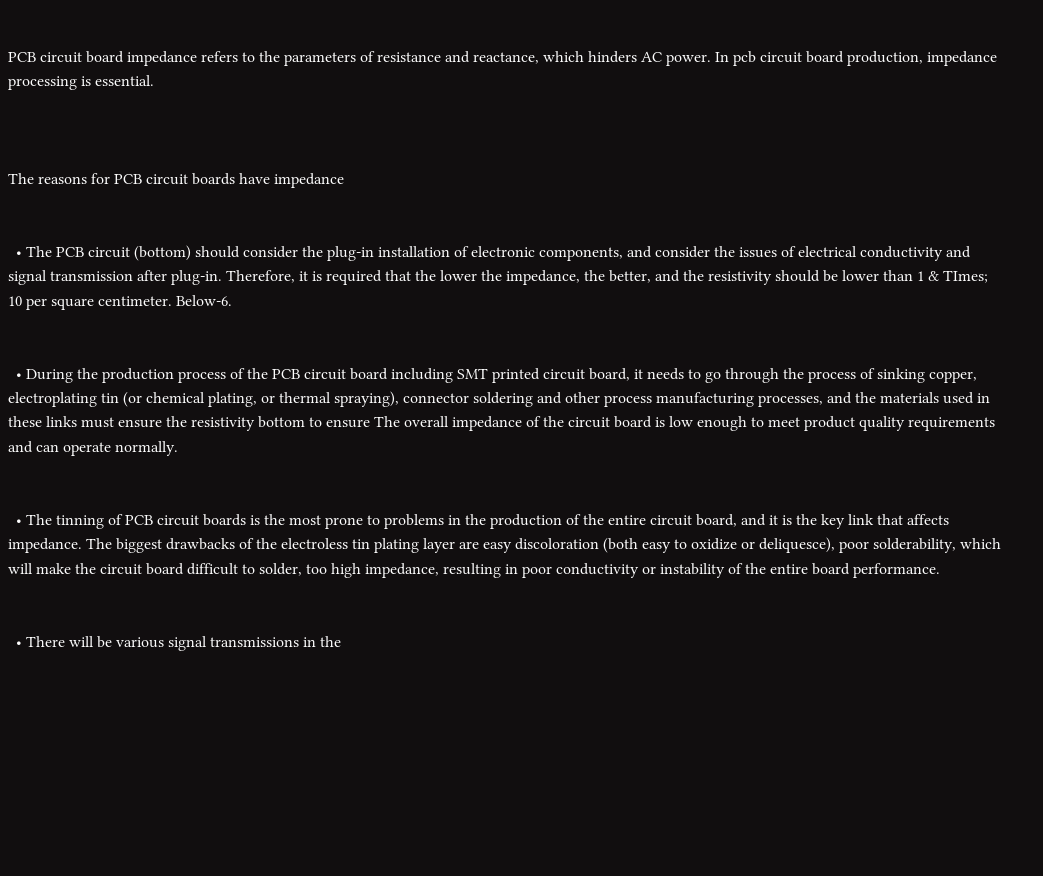PCB circuit board impedance refers to the parameters of resistance and reactance, which hinders AC power. In pcb circuit board production, impedance processing is essential.



The reasons for PCB circuit boards have impedance


  • The PCB circuit (bottom) should consider the plug-in installation of electronic components, and consider the issues of electrical conductivity and signal transmission after plug-in. Therefore, it is required that the lower the impedance, the better, and the resistivity should be lower than 1 & TImes; 10 per square centimeter. Below-6.


  • During the production process of the PCB circuit board including SMT printed circuit board, it needs to go through the process of sinking copper, electroplating tin (or chemical plating, or thermal spraying), connector soldering and other process manufacturing processes, and the materials used in these links must ensure the resistivity bottom to ensure The overall impedance of the circuit board is low enough to meet product quality requirements and can operate normally.


  • The tinning of PCB circuit boards is the most prone to problems in the production of the entire circuit board, and it is the key link that affects impedance. The biggest drawbacks of the electroless tin plating layer are easy discoloration (both easy to oxidize or deliquesce), poor solderability, which will make the circuit board difficult to solder, too high impedance, resulting in poor conductivity or instability of the entire board performance.


  • There will be various signal transmissions in the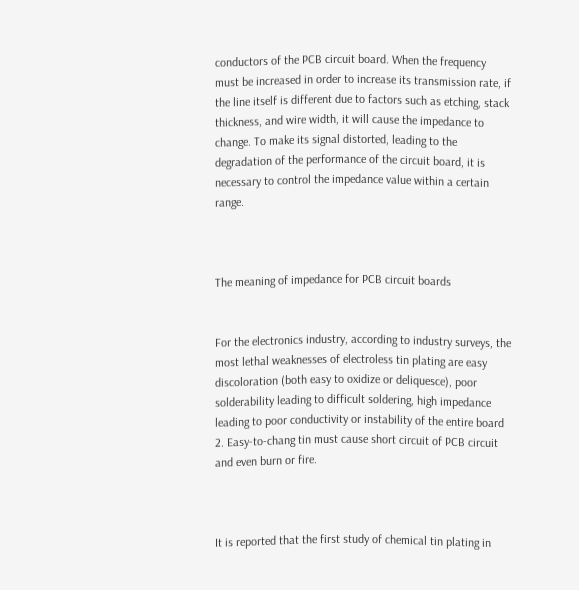conductors of the PCB circuit board. When the frequency must be increased in order to increase its transmission rate, if the line itself is different due to factors such as etching, stack thickness, and wire width, it will cause the impedance to change. To make its signal distorted, leading to the degradation of the performance of the circuit board, it is necessary to control the impedance value within a certain range.



The meaning of impedance for PCB circuit boards


For the electronics industry, according to industry surveys, the most lethal weaknesses of electroless tin plating are easy discoloration (both easy to oxidize or deliquesce), poor solderability leading to difficult soldering, high impedance leading to poor conductivity or instability of the entire board 2. Easy-to-chang tin must cause short circuit of PCB circuit and even burn or fire.



It is reported that the first study of chemical tin plating in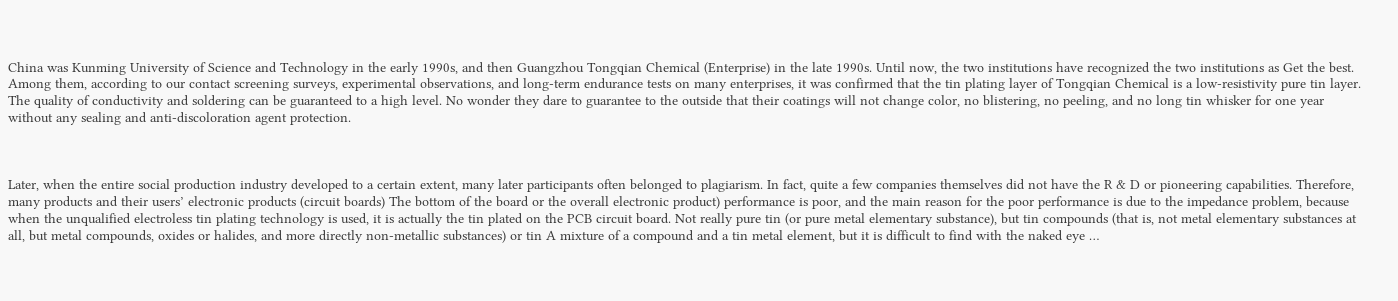China was Kunming University of Science and Technology in the early 1990s, and then Guangzhou Tongqian Chemical (Enterprise) in the late 1990s. Until now, the two institutions have recognized the two institutions as Get the best. Among them, according to our contact screening surveys, experimental observations, and long-term endurance tests on many enterprises, it was confirmed that the tin plating layer of Tongqian Chemical is a low-resistivity pure tin layer. The quality of conductivity and soldering can be guaranteed to a high level. No wonder they dare to guarantee to the outside that their coatings will not change color, no blistering, no peeling, and no long tin whisker for one year without any sealing and anti-discoloration agent protection.



Later, when the entire social production industry developed to a certain extent, many later participants often belonged to plagiarism. In fact, quite a few companies themselves did not have the R & D or pioneering capabilities. Therefore, many products and their users’ electronic products (circuit boards) The bottom of the board or the overall electronic product) performance is poor, and the main reason for the poor performance is due to the impedance problem, because when the unqualified electroless tin plating technology is used, it is actually the tin plated on the PCB circuit board. Not really pure tin (or pure metal elementary substance), but tin compounds (that is, not metal elementary substances at all, but metal compounds, oxides or halides, and more directly non-metallic substances) or tin A mixture of a compound and a tin metal element, but it is difficult to find with the naked eye …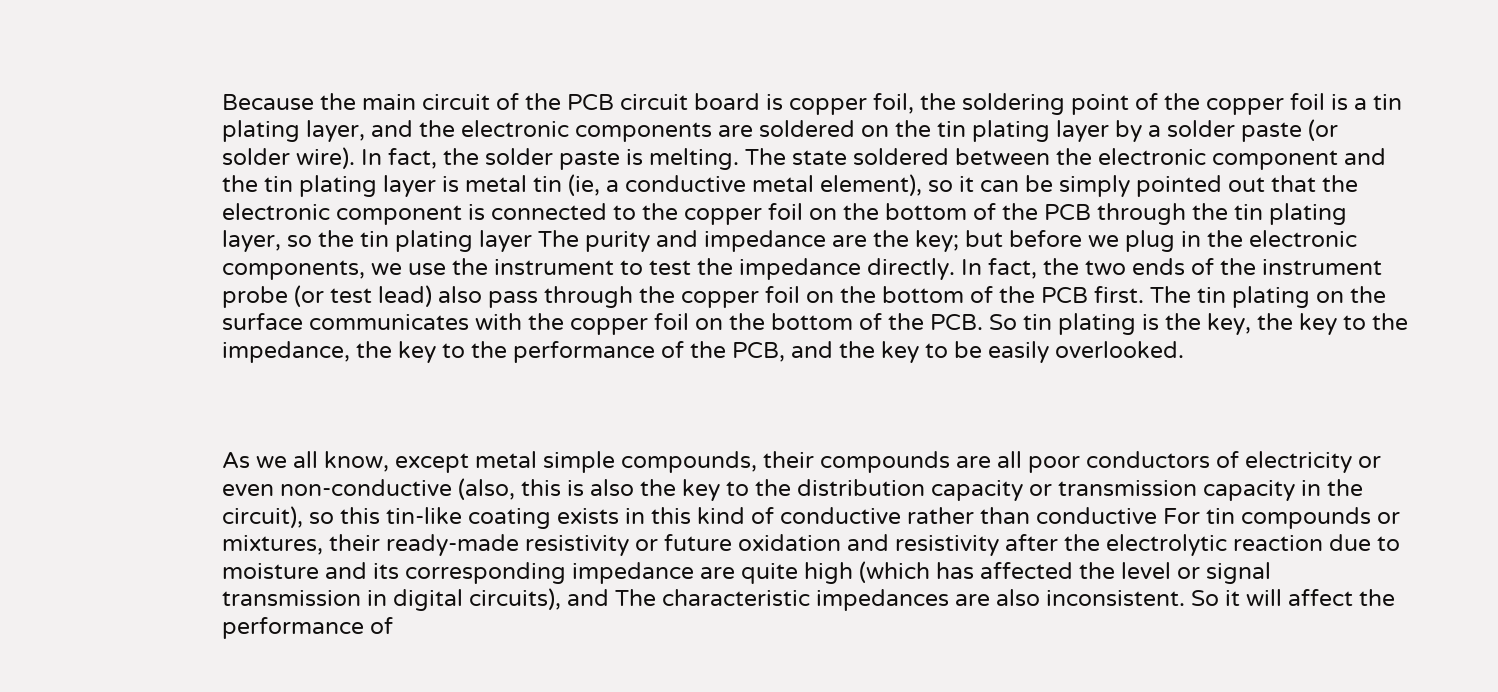Because the main circuit of the PCB circuit board is copper foil, the soldering point of the copper foil is a tin plating layer, and the electronic components are soldered on the tin plating layer by a solder paste (or solder wire). In fact, the solder paste is melting. The state soldered between the electronic component and the tin plating layer is metal tin (ie, a conductive metal element), so it can be simply pointed out that the electronic component is connected to the copper foil on the bottom of the PCB through the tin plating layer, so the tin plating layer The purity and impedance are the key; but before we plug in the electronic components, we use the instrument to test the impedance directly. In fact, the two ends of the instrument probe (or test lead) also pass through the copper foil on the bottom of the PCB first. The tin plating on the surface communicates with the copper foil on the bottom of the PCB. So tin plating is the key, the key to the impedance, the key to the performance of the PCB, and the key to be easily overlooked.



As we all know, except metal simple compounds, their compounds are all poor conductors of electricity or even non-conductive (also, this is also the key to the distribution capacity or transmission capacity in the circuit), so this tin-like coating exists in this kind of conductive rather than conductive For tin compounds or mixtures, their ready-made resistivity or future oxidation and resistivity after the electrolytic reaction due to moisture and its corresponding impedance are quite high (which has affected the level or signal transmission in digital circuits), and The characteristic impedances are also inconsistent. So it will affect the performance of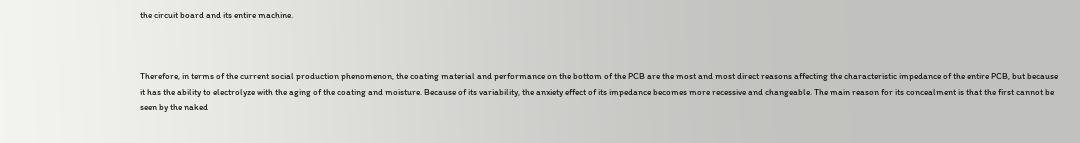the circuit board and its entire machine.



Therefore, in terms of the current social production phenomenon, the coating material and performance on the bottom of the PCB are the most and most direct reasons affecting the characteristic impedance of the entire PCB, but because it has the ability to electrolyze with the aging of the coating and moisture. Because of its variability, the anxiety effect of its impedance becomes more recessive and changeable. The main reason for its concealment is that the first cannot be seen by the naked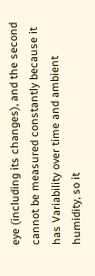eye (including its changes), and the second cannot be measured constantly because it has Variability over time and ambient humidity, so it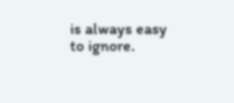is always easy to ignore.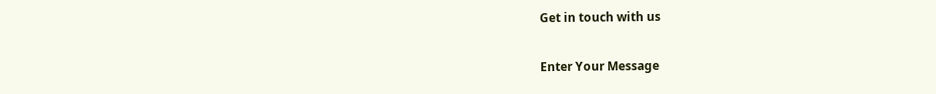Get in touch with us

Enter Your Message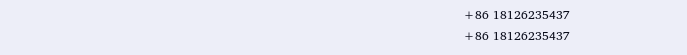+86 18126235437
+86 18126235437